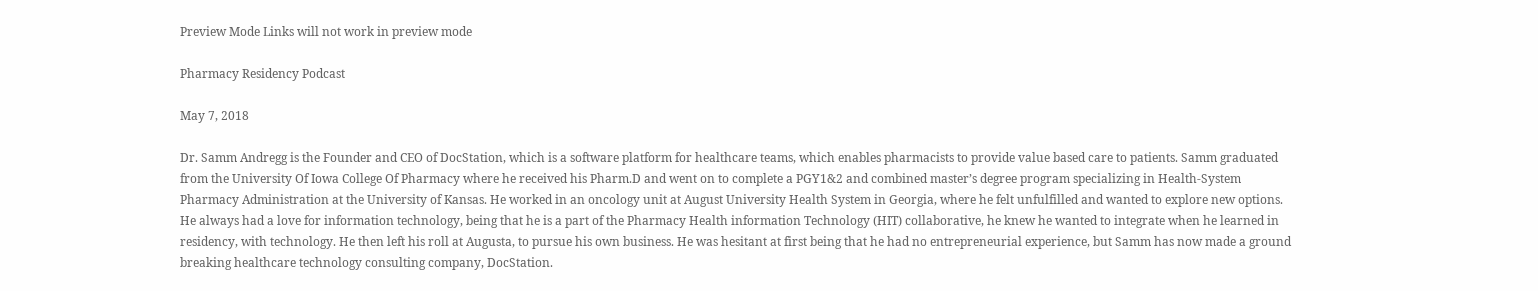Preview Mode Links will not work in preview mode

Pharmacy Residency Podcast

May 7, 2018

Dr. Samm Andregg is the Founder and CEO of DocStation, which is a software platform for healthcare teams, which enables pharmacists to provide value based care to patients. Samm graduated from the University Of Iowa College Of Pharmacy where he received his Pharm.D and went on to complete a PGY1&2 and combined master’s degree program specializing in Health-System Pharmacy Administration at the University of Kansas. He worked in an oncology unit at August University Health System in Georgia, where he felt unfulfilled and wanted to explore new options. He always had a love for information technology, being that he is a part of the Pharmacy Health information Technology (HIT) collaborative, he knew he wanted to integrate when he learned in residency, with technology. He then left his roll at Augusta, to pursue his own business. He was hesitant at first being that he had no entrepreneurial experience, but Samm has now made a ground breaking healthcare technology consulting company, DocStation.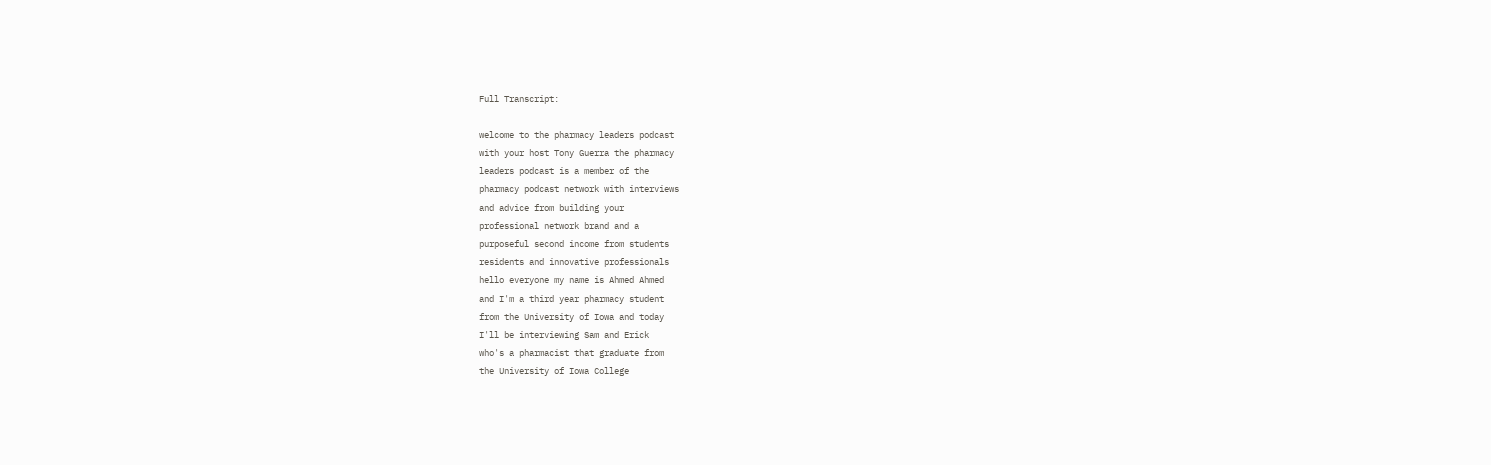Full Transcript:

welcome to the pharmacy leaders podcast
with your host Tony Guerra the pharmacy
leaders podcast is a member of the
pharmacy podcast network with interviews
and advice from building your
professional network brand and a
purposeful second income from students
residents and innovative professionals
hello everyone my name is Ahmed Ahmed
and I'm a third year pharmacy student
from the University of Iowa and today
I'll be interviewing Sam and Erick
who's a pharmacist that graduate from
the University of Iowa College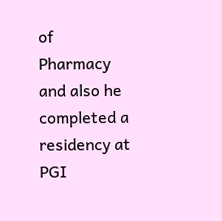of
Pharmacy and also he completed a
residency at PGI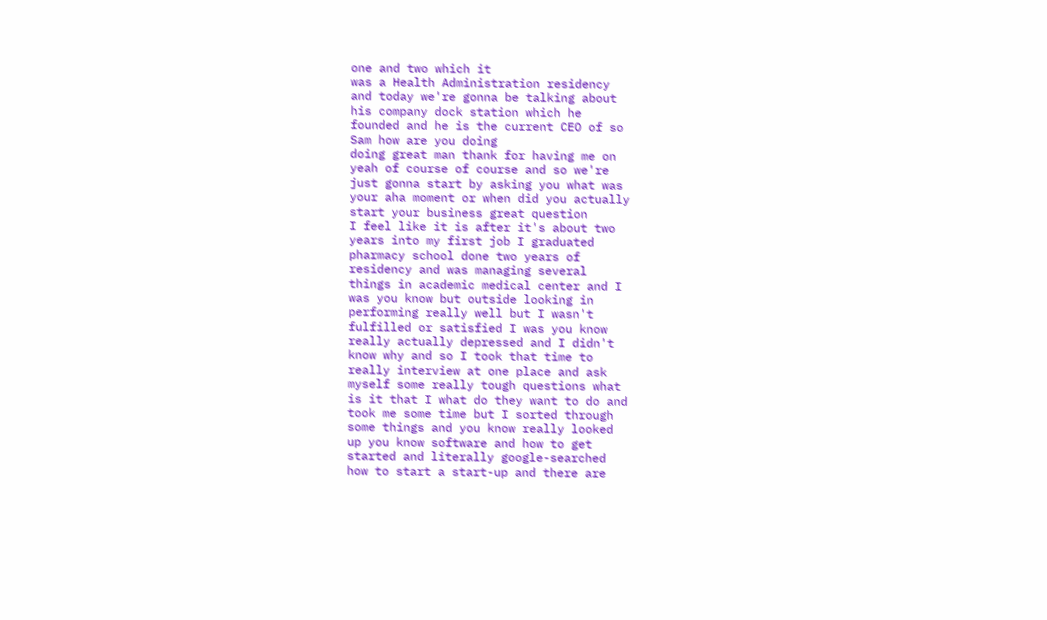one and two which it
was a Health Administration residency
and today we're gonna be talking about
his company dock station which he
founded and he is the current CEO of so
Sam how are you doing
doing great man thank for having me on
yeah of course of course and so we're
just gonna start by asking you what was
your aha moment or when did you actually
start your business great question
I feel like it is after it's about two
years into my first job I graduated
pharmacy school done two years of
residency and was managing several
things in academic medical center and I
was you know but outside looking in
performing really well but I wasn't
fulfilled or satisfied I was you know
really actually depressed and I didn't
know why and so I took that time to
really interview at one place and ask
myself some really tough questions what
is it that I what do they want to do and
took me some time but I sorted through
some things and you know really looked
up you know software and how to get
started and literally google-searched
how to start a start-up and there are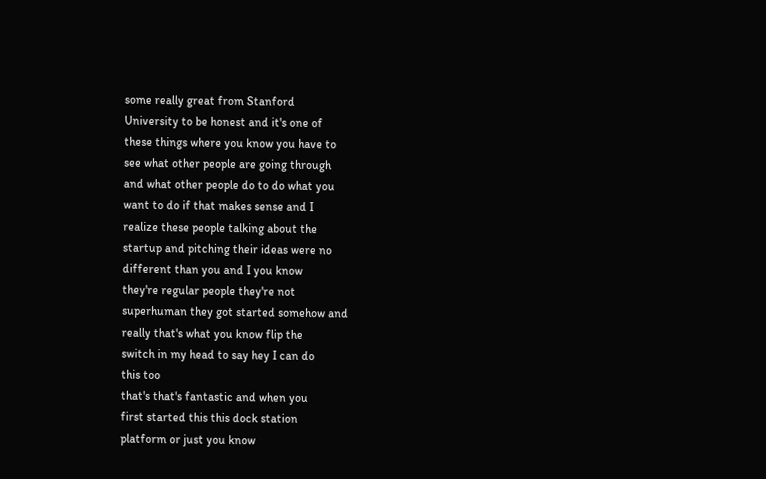some really great from Stanford
University to be honest and it's one of
these things where you know you have to
see what other people are going through
and what other people do to do what you
want to do if that makes sense and I
realize these people talking about the
startup and pitching their ideas were no
different than you and I you know
they're regular people they're not
superhuman they got started somehow and
really that's what you know flip the
switch in my head to say hey I can do
this too
that's that's fantastic and when you
first started this this dock station
platform or just you know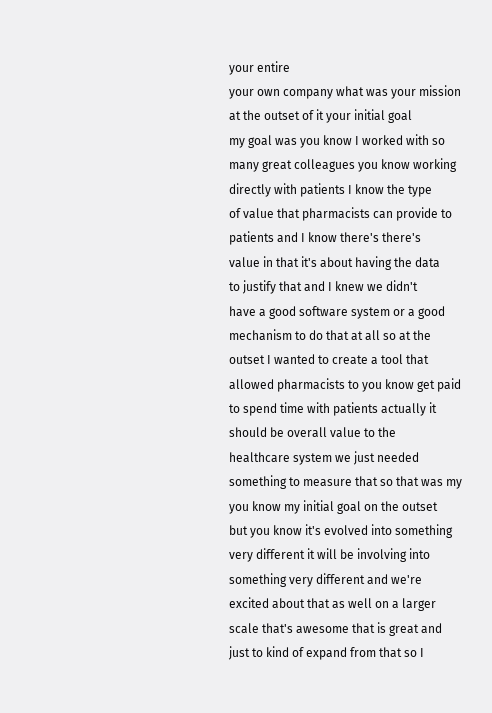your entire
your own company what was your mission
at the outset of it your initial goal
my goal was you know I worked with so
many great colleagues you know working
directly with patients I know the type
of value that pharmacists can provide to
patients and I know there's there's
value in that it's about having the data
to justify that and I knew we didn't
have a good software system or a good
mechanism to do that at all so at the
outset I wanted to create a tool that
allowed pharmacists to you know get paid
to spend time with patients actually it
should be overall value to the
healthcare system we just needed
something to measure that so that was my
you know my initial goal on the outset
but you know it's evolved into something
very different it will be involving into
something very different and we're
excited about that as well on a larger
scale that's awesome that is great and
just to kind of expand from that so I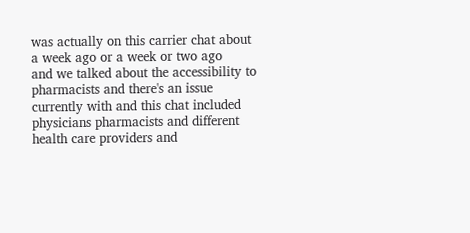was actually on this carrier chat about
a week ago or a week or two ago
and we talked about the accessibility to
pharmacists and there's an issue
currently with and this chat included
physicians pharmacists and different
health care providers and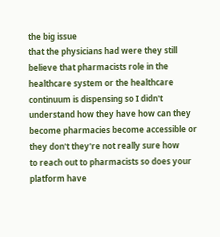the big issue
that the physicians had were they still
believe that pharmacists role in the
healthcare system or the healthcare
continuum is dispensing so I didn't
understand how they have how can they
become pharmacies become accessible or
they don't they're not really sure how
to reach out to pharmacists so does your
platform have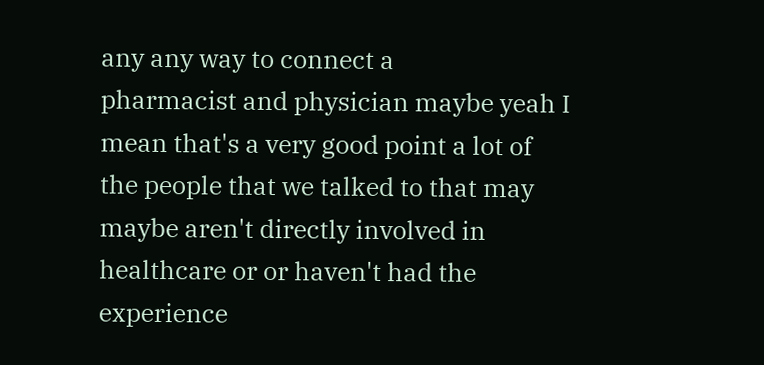any any way to connect a
pharmacist and physician maybe yeah I
mean that's a very good point a lot of
the people that we talked to that may
maybe aren't directly involved in
healthcare or or haven't had the
experience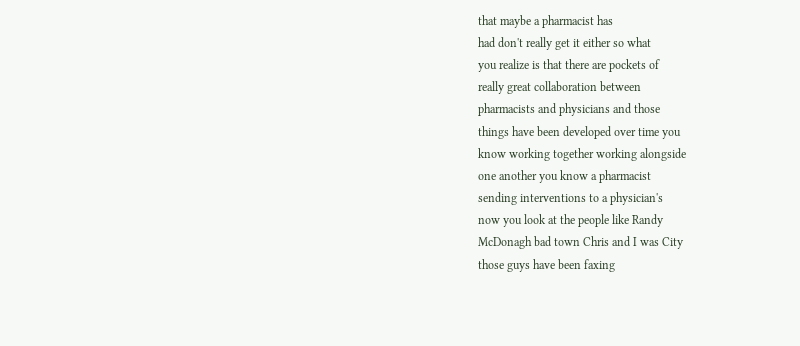that maybe a pharmacist has
had don't really get it either so what
you realize is that there are pockets of
really great collaboration between
pharmacists and physicians and those
things have been developed over time you
know working together working alongside
one another you know a pharmacist
sending interventions to a physician's
now you look at the people like Randy
McDonagh bad town Chris and I was City
those guys have been faxing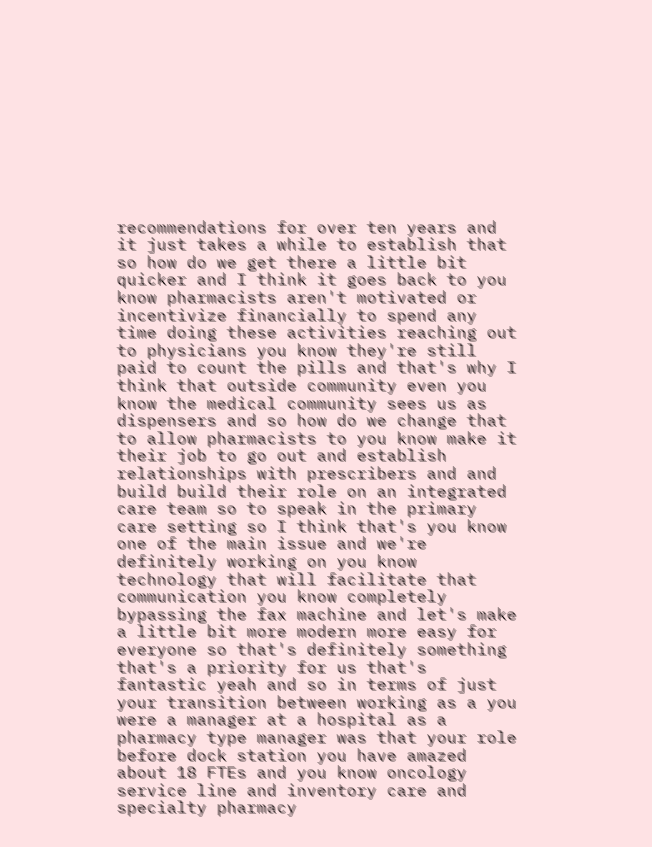recommendations for over ten years and
it just takes a while to establish that
so how do we get there a little bit
quicker and I think it goes back to you
know pharmacists aren't motivated or
incentivize financially to spend any
time doing these activities reaching out
to physicians you know they're still
paid to count the pills and that's why I
think that outside community even you
know the medical community sees us as
dispensers and so how do we change that
to allow pharmacists to you know make it
their job to go out and establish
relationships with prescribers and and
build build their role on an integrated
care team so to speak in the primary
care setting so I think that's you know
one of the main issue and we're
definitely working on you know
technology that will facilitate that
communication you know completely
bypassing the fax machine and let's make
a little bit more modern more easy for
everyone so that's definitely something
that's a priority for us that's
fantastic yeah and so in terms of just
your transition between working as a you
were a manager at a hospital as a
pharmacy type manager was that your role
before dock station you have amazed
about 18 FTEs and you know oncology
service line and inventory care and
specialty pharmacy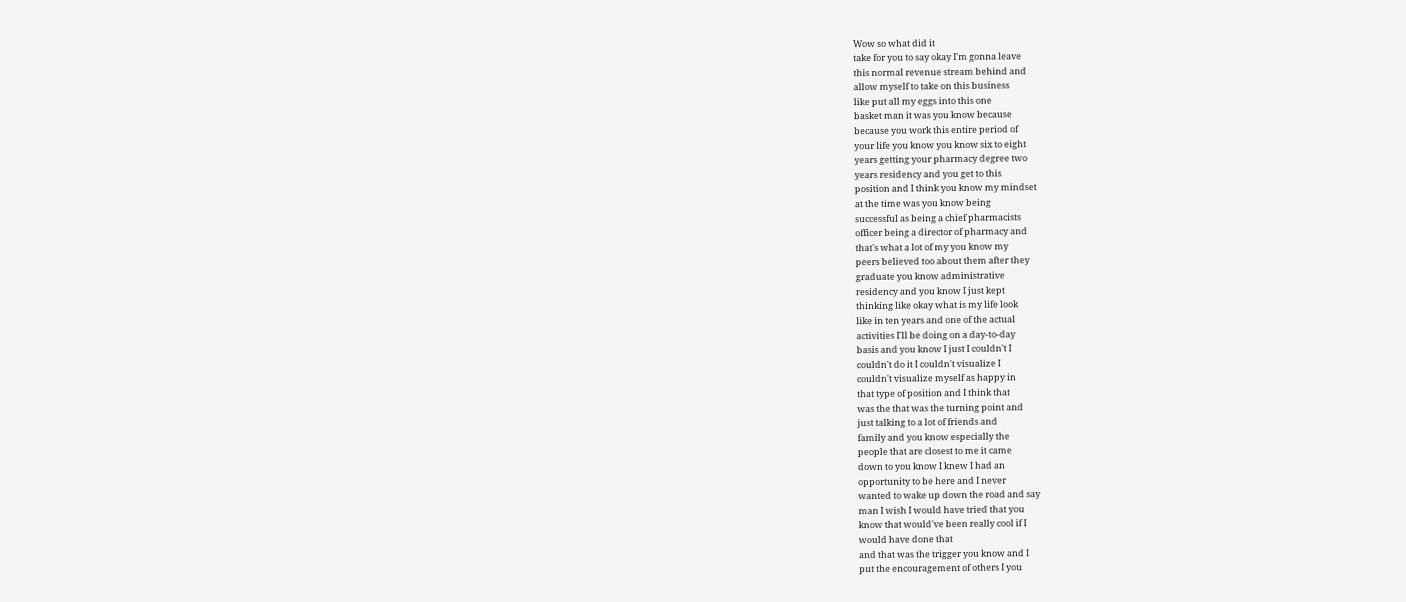Wow so what did it
take for you to say okay I'm gonna leave
this normal revenue stream behind and
allow myself to take on this business
like put all my eggs into this one
basket man it was you know because
because you work this entire period of
your life you know you know six to eight
years getting your pharmacy degree two
years residency and you get to this
position and I think you know my mindset
at the time was you know being
successful as being a chief pharmacists
officer being a director of pharmacy and
that's what a lot of my you know my
peers believed too about them after they
graduate you know administrative
residency and you know I just kept
thinking like okay what is my life look
like in ten years and one of the actual
activities I'll be doing on a day-to-day
basis and you know I just I couldn't I
couldn't do it I couldn't visualize I
couldn't visualize myself as happy in
that type of position and I think that
was the that was the turning point and
just talking to a lot of friends and
family and you know especially the
people that are closest to me it came
down to you know I knew I had an
opportunity to be here and I never
wanted to wake up down the road and say
man I wish I would have tried that you
know that would've been really cool if I
would have done that
and that was the trigger you know and I
put the encouragement of others I you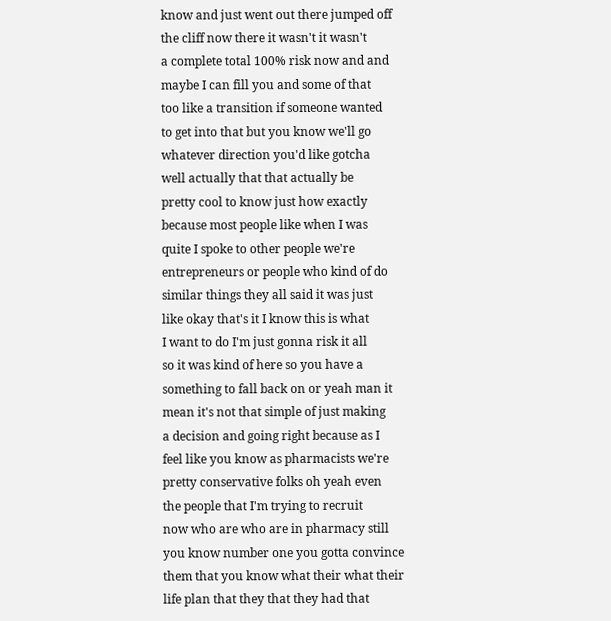know and just went out there jumped off
the cliff now there it wasn't it wasn't
a complete total 100% risk now and and
maybe I can fill you and some of that
too like a transition if someone wanted
to get into that but you know we'll go
whatever direction you'd like gotcha
well actually that that actually be
pretty cool to know just how exactly
because most people like when I was
quite I spoke to other people we're
entrepreneurs or people who kind of do
similar things they all said it was just
like okay that's it I know this is what
I want to do I'm just gonna risk it all
so it was kind of here so you have a
something to fall back on or yeah man it
mean it's not that simple of just making
a decision and going right because as I
feel like you know as pharmacists we're
pretty conservative folks oh yeah even
the people that I'm trying to recruit
now who are who are in pharmacy still
you know number one you gotta convince
them that you know what their what their
life plan that they that they had that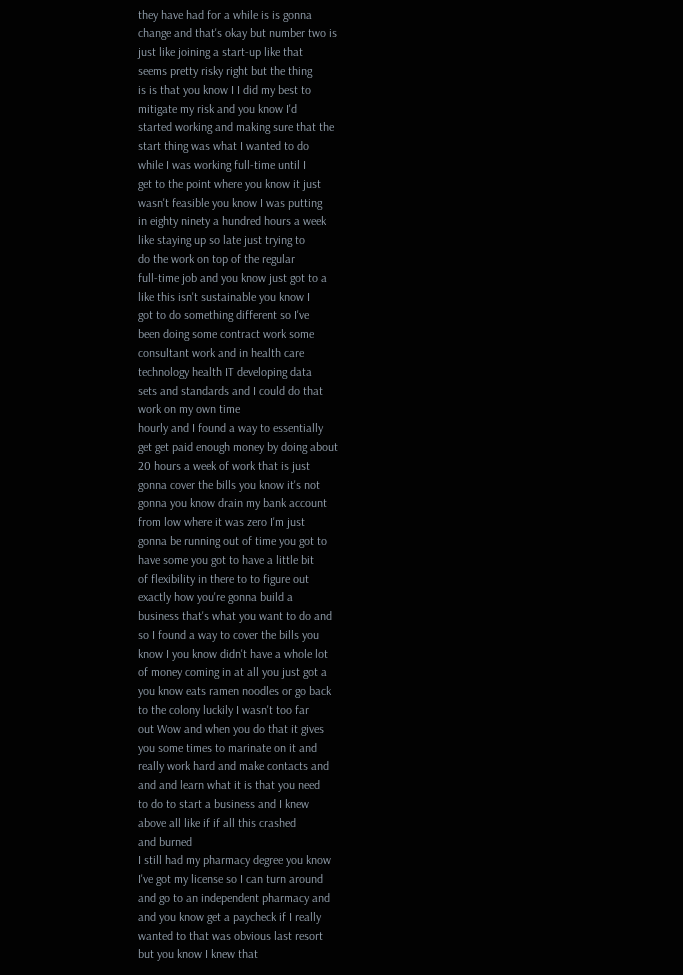they have had for a while is is gonna
change and that's okay but number two is
just like joining a start-up like that
seems pretty risky right but the thing
is is that you know I I did my best to
mitigate my risk and you know I'd
started working and making sure that the
start thing was what I wanted to do
while I was working full-time until I
get to the point where you know it just
wasn't feasible you know I was putting
in eighty ninety a hundred hours a week
like staying up so late just trying to
do the work on top of the regular
full-time job and you know just got to a
like this isn't sustainable you know I
got to do something different so I've
been doing some contract work some
consultant work and in health care
technology health IT developing data
sets and standards and I could do that
work on my own time
hourly and I found a way to essentially
get get paid enough money by doing about
20 hours a week of work that is just
gonna cover the bills you know it's not
gonna you know drain my bank account
from low where it was zero I'm just
gonna be running out of time you got to
have some you got to have a little bit
of flexibility in there to to figure out
exactly how you're gonna build a
business that's what you want to do and
so I found a way to cover the bills you
know I you know didn't have a whole lot
of money coming in at all you just got a
you know eats ramen noodles or go back
to the colony luckily I wasn't too far
out Wow and when you do that it gives
you some times to marinate on it and
really work hard and make contacts and
and and learn what it is that you need
to do to start a business and I knew
above all like if if all this crashed
and burned
I still had my pharmacy degree you know
I've got my license so I can turn around
and go to an independent pharmacy and
and you know get a paycheck if I really
wanted to that was obvious last resort
but you know I knew that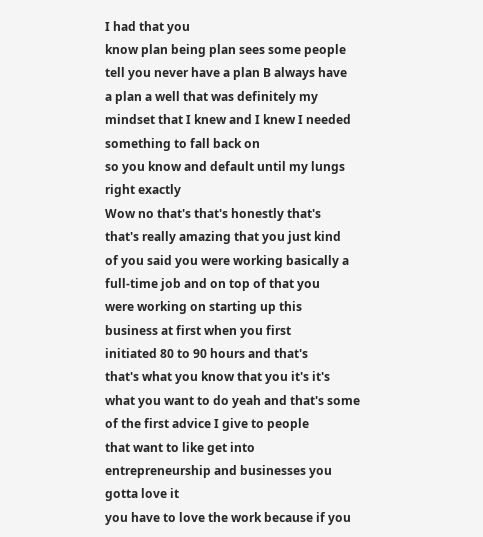I had that you
know plan being plan sees some people
tell you never have a plan B always have
a plan a well that was definitely my
mindset that I knew and I knew I needed
something to fall back on
so you know and default until my lungs
right exactly
Wow no that's that's honestly that's
that's really amazing that you just kind
of you said you were working basically a
full-time job and on top of that you
were working on starting up this
business at first when you first
initiated 80 to 90 hours and that's
that's what you know that you it's it's
what you want to do yeah and that's some
of the first advice I give to people
that want to like get into
entrepreneurship and businesses you
gotta love it
you have to love the work because if you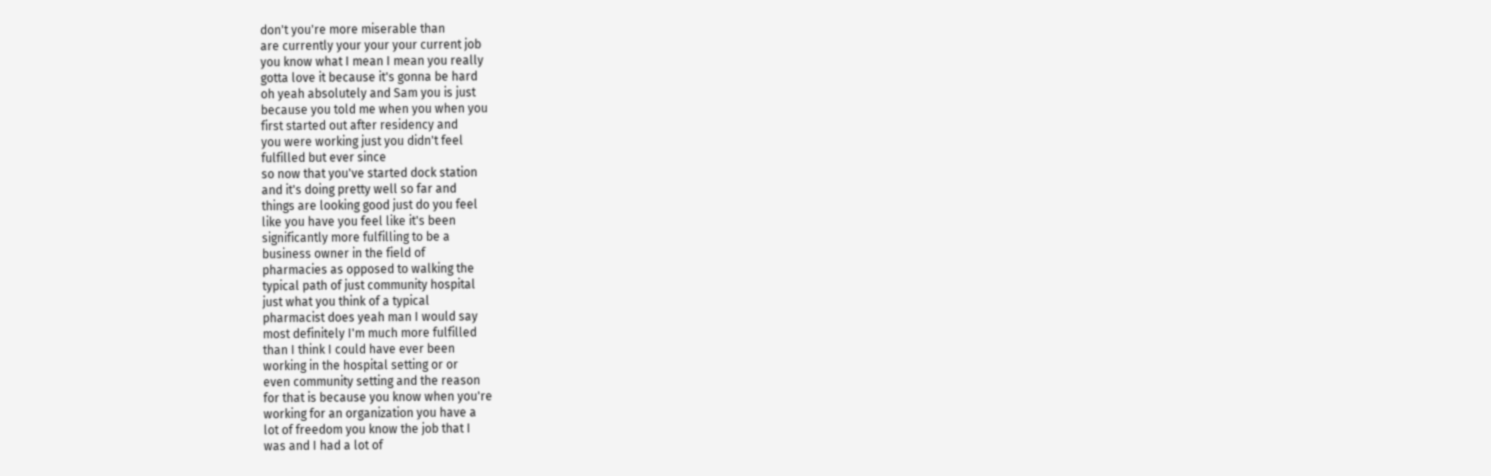don't you're more miserable than
are currently your your your current job
you know what I mean I mean you really
gotta love it because it's gonna be hard
oh yeah absolutely and Sam you is just
because you told me when you when you
first started out after residency and
you were working just you didn't feel
fulfilled but ever since
so now that you've started dock station
and it's doing pretty well so far and
things are looking good just do you feel
like you have you feel like it's been
significantly more fulfilling to be a
business owner in the field of
pharmacies as opposed to walking the
typical path of just community hospital
just what you think of a typical
pharmacist does yeah man I would say
most definitely I'm much more fulfilled
than I think I could have ever been
working in the hospital setting or or
even community setting and the reason
for that is because you know when you're
working for an organization you have a
lot of freedom you know the job that I
was and I had a lot of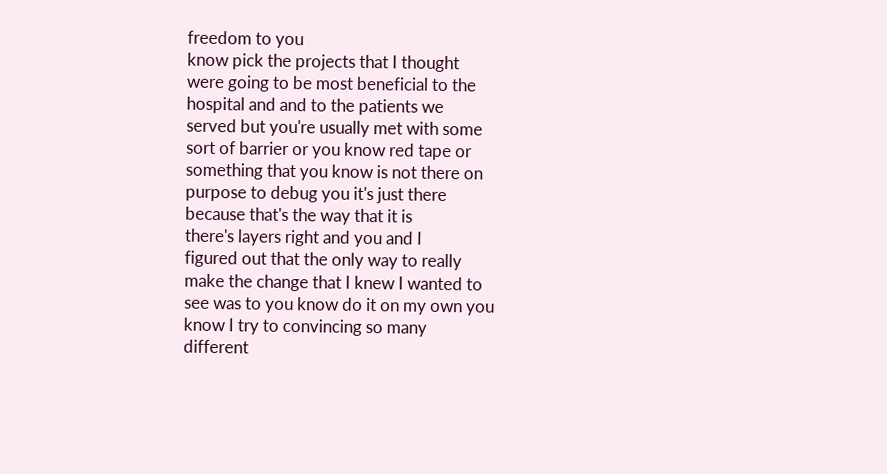freedom to you
know pick the projects that I thought
were going to be most beneficial to the
hospital and and to the patients we
served but you're usually met with some
sort of barrier or you know red tape or
something that you know is not there on
purpose to debug you it's just there
because that's the way that it is
there's layers right and you and I
figured out that the only way to really
make the change that I knew I wanted to
see was to you know do it on my own you
know I try to convincing so many
different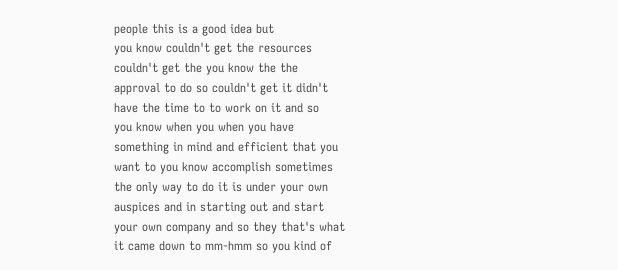people this is a good idea but
you know couldn't get the resources
couldn't get the you know the the
approval to do so couldn't get it didn't
have the time to to work on it and so
you know when you when you have
something in mind and efficient that you
want to you know accomplish sometimes
the only way to do it is under your own
auspices and in starting out and start
your own company and so they that's what
it came down to mm-hmm so you kind of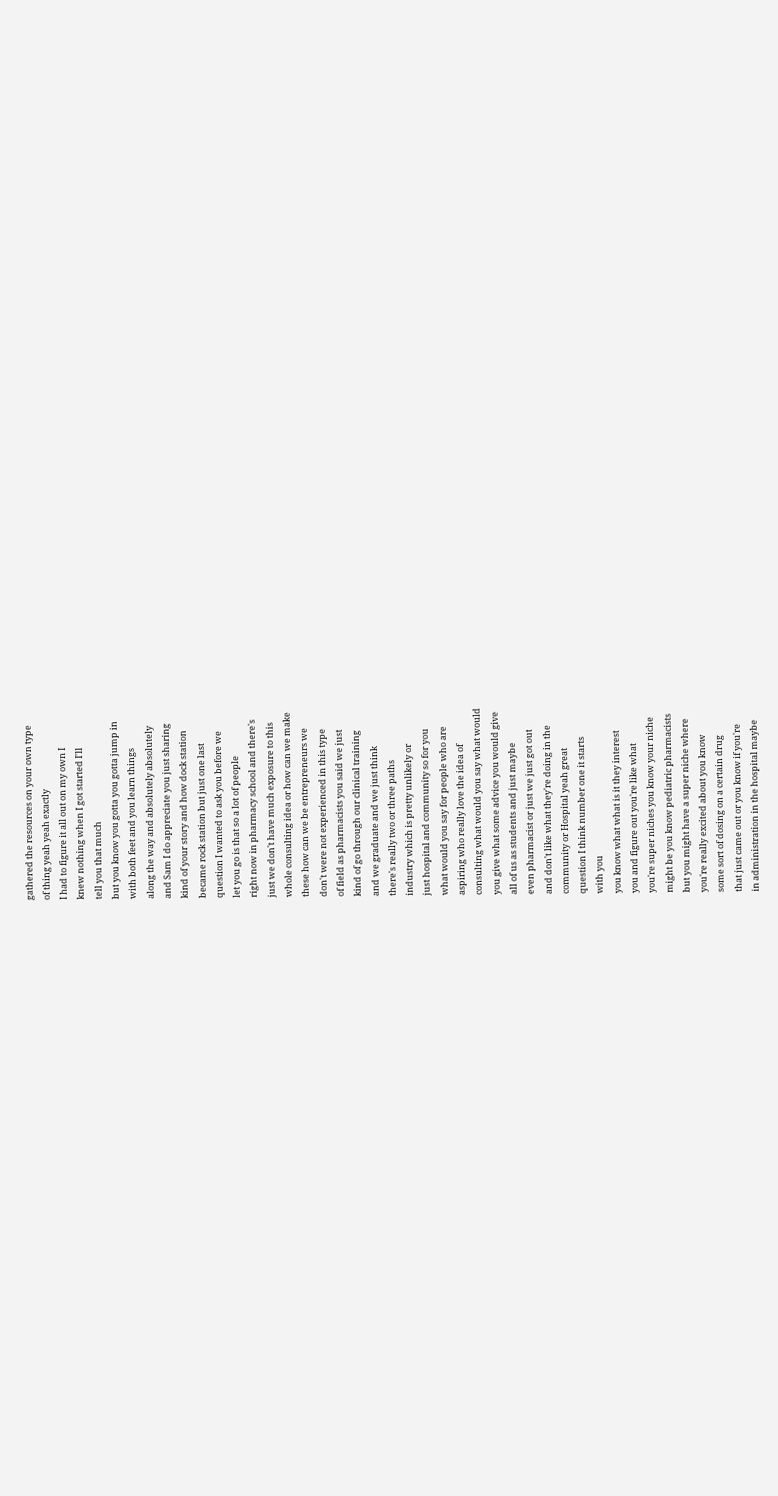gathered the resources on your own type
of thing yeah yeah exactly
I had to figure it all out on my own I
knew nothing when I got started I'll
tell you that much
but you know you gotta you gotta jump in
with both feet and you learn things
along the way and absolutely absolutely
and Sam I do appreciate you just sharing
kind of your story and how dock station
became rock station but just one last
question I wanted to ask you before we
let you go is that so a lot of people
right now in pharmacy school and there's
just we don't have much exposure to this
whole consulting idea or how can we make
these how can we be entrepreneurs we
don't were not experienced in this type
of field as pharmacists you said we just
kind of go through our clinical training
and we graduate and we just think
there's really two or three paths
industry which is pretty unlikely or
just hospital and community so for you
what would you say for people who are
aspiring who really love the idea of
consulting what would you say what would
you give what some advice you would give
all of us as students and just maybe
even pharmacist or just we just got out
and don't like what they're doing in the
community or Hospital yeah great
question I think number one it starts
with you
you know what what is it they interest
you and figure out you're like what
you're super niches you know your niche
might be you know pediatric pharmacists
but you might have a super niche where
you're really excited about you know
some sort of dosing on a certain drug
that just came out or you know if you're
in administration in the hospital maybe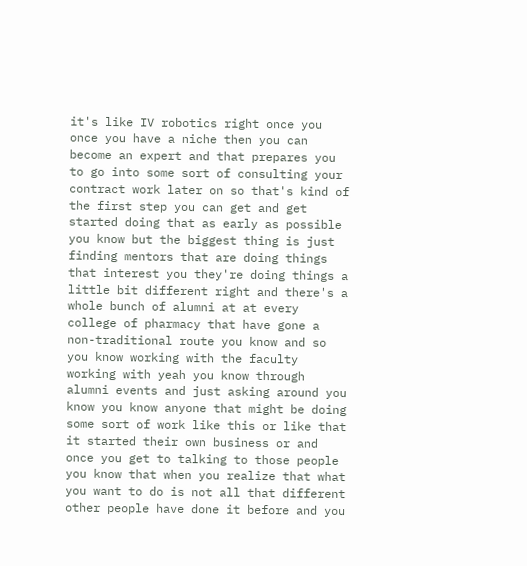it's like IV robotics right once you
once you have a niche then you can
become an expert and that prepares you
to go into some sort of consulting your
contract work later on so that's kind of
the first step you can get and get
started doing that as early as possible
you know but the biggest thing is just
finding mentors that are doing things
that interest you they're doing things a
little bit different right and there's a
whole bunch of alumni at at every
college of pharmacy that have gone a
non-traditional route you know and so
you know working with the faculty
working with yeah you know through
alumni events and just asking around you
know you know anyone that might be doing
some sort of work like this or like that
it started their own business or and
once you get to talking to those people
you know that when you realize that what
you want to do is not all that different
other people have done it before and you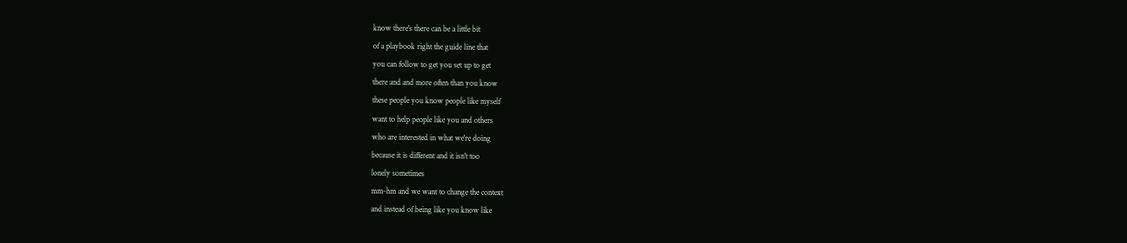know there's there can be a little bit
of a playbook right the guide line that
you can follow to get you set up to get
there and and more often than you know
these people you know people like myself
want to help people like you and others
who are interested in what we're doing
because it is different and it isn't too
lonely sometimes
mm-hm and we want to change the context
and instead of being like you know like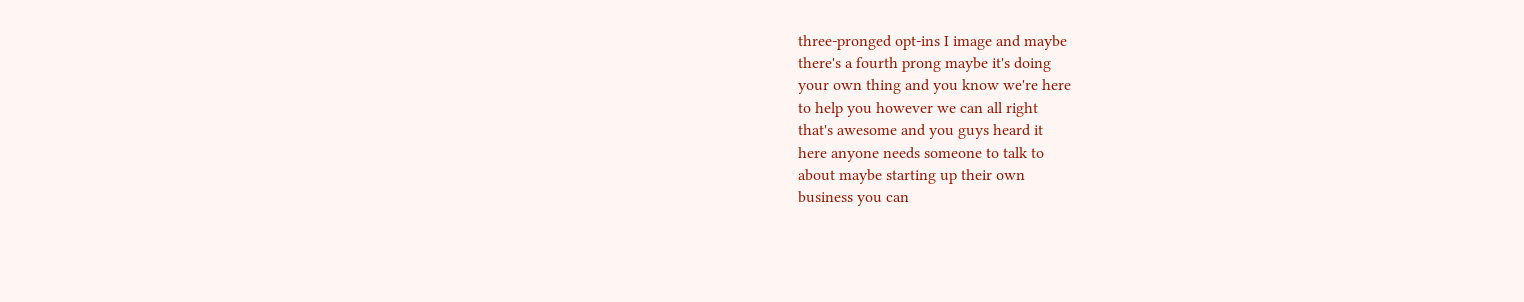three-pronged opt-ins I image and maybe
there's a fourth prong maybe it's doing
your own thing and you know we're here
to help you however we can all right
that's awesome and you guys heard it
here anyone needs someone to talk to
about maybe starting up their own
business you can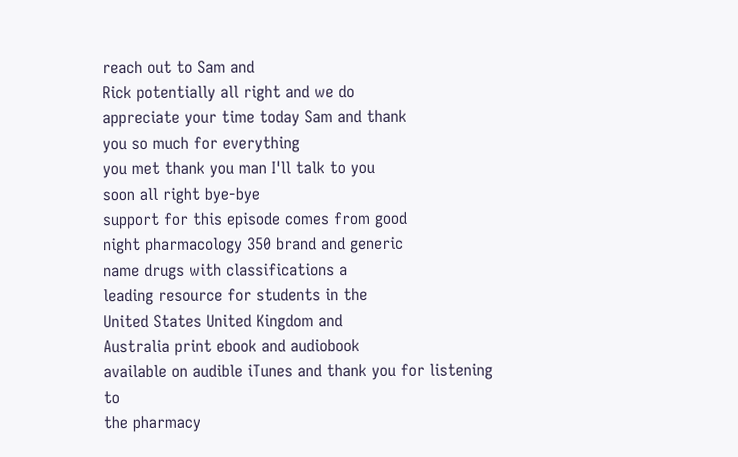reach out to Sam and
Rick potentially all right and we do
appreciate your time today Sam and thank
you so much for everything
you met thank you man I'll talk to you
soon all right bye-bye
support for this episode comes from good
night pharmacology 350 brand and generic
name drugs with classifications a
leading resource for students in the
United States United Kingdom and
Australia print ebook and audiobook
available on audible iTunes and thank you for listening to
the pharmacy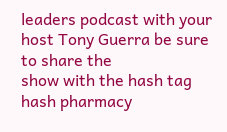leaders podcast with your
host Tony Guerra be sure to share the
show with the hash tag hash pharmacy